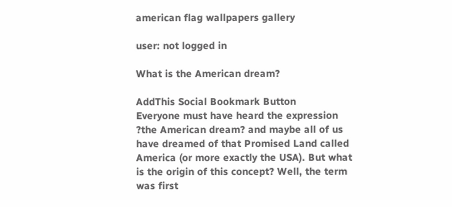american flag wallpapers gallery

user: not logged in

What is the American dream?

AddThis Social Bookmark Button
Everyone must have heard the expression ?the American dream? and maybe all of us have dreamed of that Promised Land called America (or more exactly the USA). But what is the origin of this concept? Well, the term was first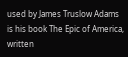used by James Truslow Adams is his book The Epic of America, written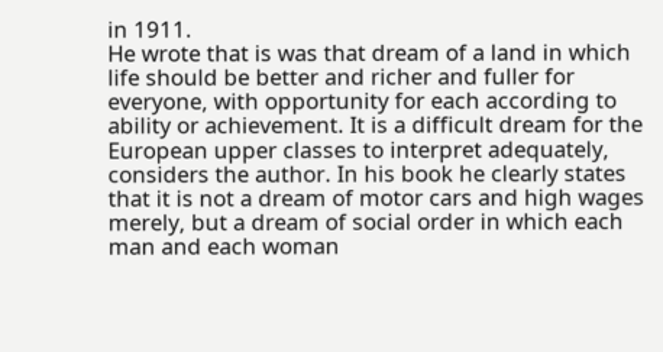in 1911.
He wrote that is was that dream of a land in which life should be better and richer and fuller for everyone, with opportunity for each according to ability or achievement. It is a difficult dream for the European upper classes to interpret adequately, considers the author. In his book he clearly states that it is not a dream of motor cars and high wages merely, but a dream of social order in which each man and each woman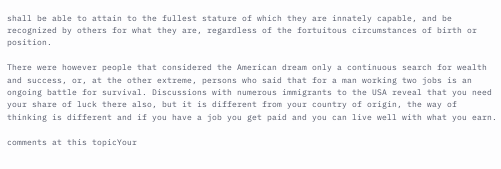shall be able to attain to the fullest stature of which they are innately capable, and be recognized by others for what they are, regardless of the fortuitous circumstances of birth or position.

There were however people that considered the American dream only a continuous search for wealth and success, or, at the other extreme, persons who said that for a man working two jobs is an ongoing battle for survival. Discussions with numerous immigrants to the USA reveal that you need your share of luck there also, but it is different from your country of origin, the way of thinking is different and if you have a job you get paid and you can live well with what you earn.

comments at this topicYour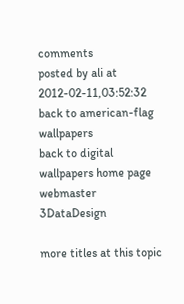comments
posted by ali at 2012-02-11,03:52:32
back to american-flag wallpapers
back to digital wallpapers home page
webmaster 3DataDesign

more titles at this topic